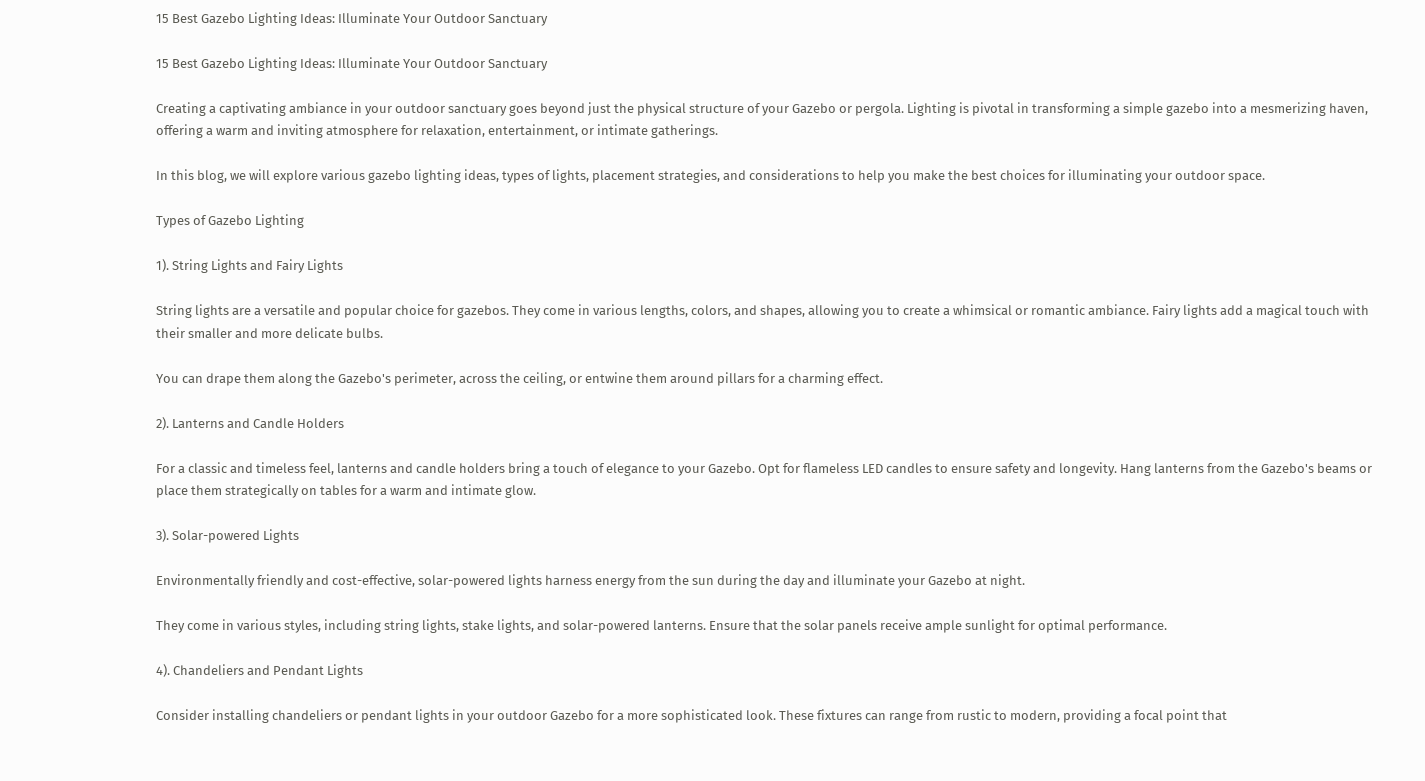15 Best Gazebo Lighting Ideas: Illuminate Your Outdoor Sanctuary

15 Best Gazebo Lighting Ideas: Illuminate Your Outdoor Sanctuary

Creating a captivating ambiance in your outdoor sanctuary goes beyond just the physical structure of your Gazebo or pergola. Lighting is pivotal in transforming a simple gazebo into a mesmerizing haven, offering a warm and inviting atmosphere for relaxation, entertainment, or intimate gatherings.

In this blog, we will explore various gazebo lighting ideas, types of lights, placement strategies, and considerations to help you make the best choices for illuminating your outdoor space.

Types of Gazebo Lighting

1). String Lights and Fairy Lights

String lights are a versatile and popular choice for gazebos. They come in various lengths, colors, and shapes, allowing you to create a whimsical or romantic ambiance. Fairy lights add a magical touch with their smaller and more delicate bulbs.

You can drape them along the Gazebo's perimeter, across the ceiling, or entwine them around pillars for a charming effect.

2). Lanterns and Candle Holders

For a classic and timeless feel, lanterns and candle holders bring a touch of elegance to your Gazebo. Opt for flameless LED candles to ensure safety and longevity. Hang lanterns from the Gazebo's beams or place them strategically on tables for a warm and intimate glow.

3). Solar-powered Lights

Environmentally friendly and cost-effective, solar-powered lights harness energy from the sun during the day and illuminate your Gazebo at night.

They come in various styles, including string lights, stake lights, and solar-powered lanterns. Ensure that the solar panels receive ample sunlight for optimal performance.

4). Chandeliers and Pendant Lights

Consider installing chandeliers or pendant lights in your outdoor Gazebo for a more sophisticated look. These fixtures can range from rustic to modern, providing a focal point that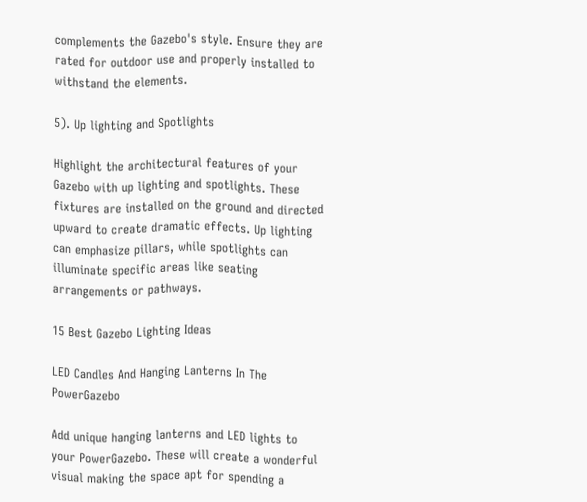complements the Gazebo's style. Ensure they are rated for outdoor use and properly installed to withstand the elements.

5). Up lighting and Spotlights

Highlight the architectural features of your Gazebo with up lighting and spotlights. These fixtures are installed on the ground and directed upward to create dramatic effects. Up lighting can emphasize pillars, while spotlights can illuminate specific areas like seating arrangements or pathways.

15 Best Gazebo Lighting Ideas

LED Candles And Hanging Lanterns In The PowerGazebo

Add unique hanging lanterns and LED lights to your PowerGazebo. These will create a wonderful visual making the space apt for spending a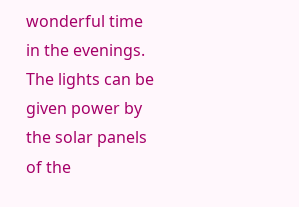wonderful time in the evenings. The lights can be given power by the solar panels of the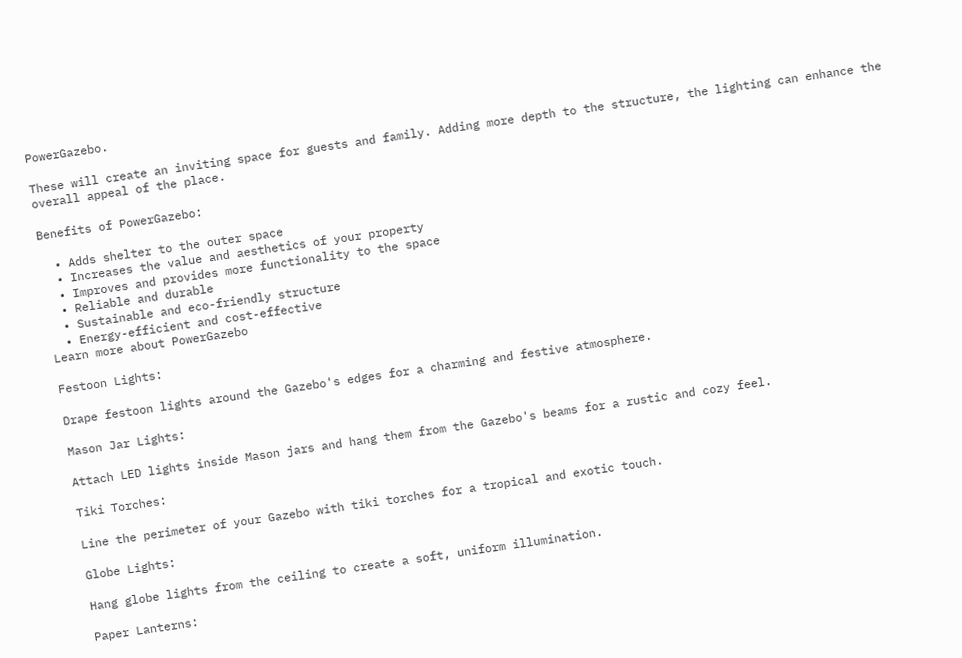PowerGazebo.

These will create an inviting space for guests and family. Adding more depth to the structure, the lighting can enhance the overall appeal of the place.

Benefits of PowerGazebo:

  • Adds shelter to the outer space
  • Increases the value and aesthetics of your property
  • Improves and provides more functionality to the space
  • Reliable and durable
  • Sustainable and eco-friendly structure
  • Energy-efficient and cost-effective
Learn more about PowerGazebo

Festoon Lights:

Drape festoon lights around the Gazebo's edges for a charming and festive atmosphere.

Mason Jar Lights:

Attach LED lights inside Mason jars and hang them from the Gazebo's beams for a rustic and cozy feel.

Tiki Torches:

Line the perimeter of your Gazebo with tiki torches for a tropical and exotic touch.

Globe Lights:

Hang globe lights from the ceiling to create a soft, uniform illumination.

Paper Lanterns: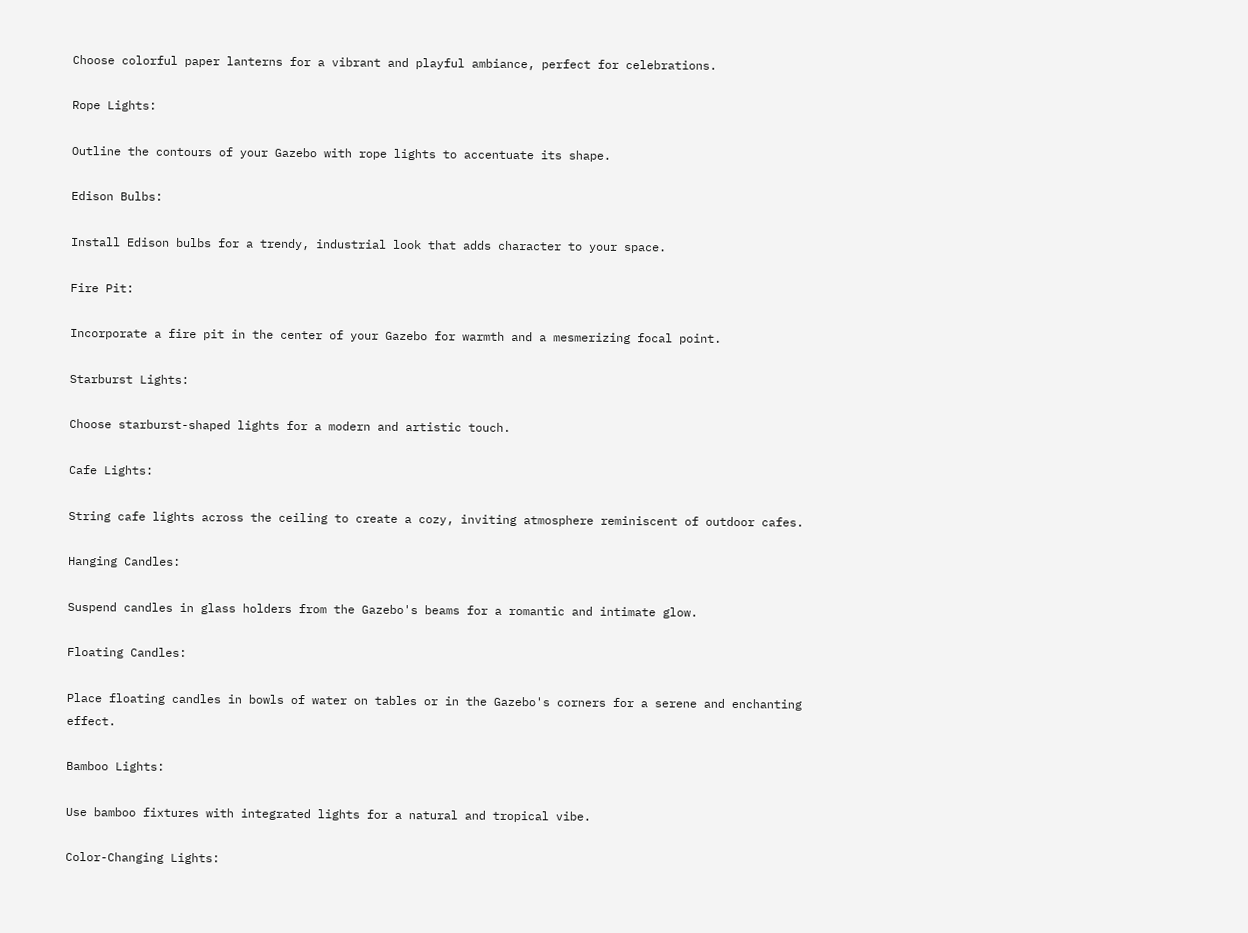Choose colorful paper lanterns for a vibrant and playful ambiance, perfect for celebrations.

Rope Lights:

Outline the contours of your Gazebo with rope lights to accentuate its shape.

Edison Bulbs:

Install Edison bulbs for a trendy, industrial look that adds character to your space.

Fire Pit:

Incorporate a fire pit in the center of your Gazebo for warmth and a mesmerizing focal point.

Starburst Lights:

Choose starburst-shaped lights for a modern and artistic touch.

Cafe Lights:

String cafe lights across the ceiling to create a cozy, inviting atmosphere reminiscent of outdoor cafes.

Hanging Candles:

Suspend candles in glass holders from the Gazebo's beams for a romantic and intimate glow.

Floating Candles:

Place floating candles in bowls of water on tables or in the Gazebo's corners for a serene and enchanting effect.

Bamboo Lights:

Use bamboo fixtures with integrated lights for a natural and tropical vibe.

Color-Changing Lights: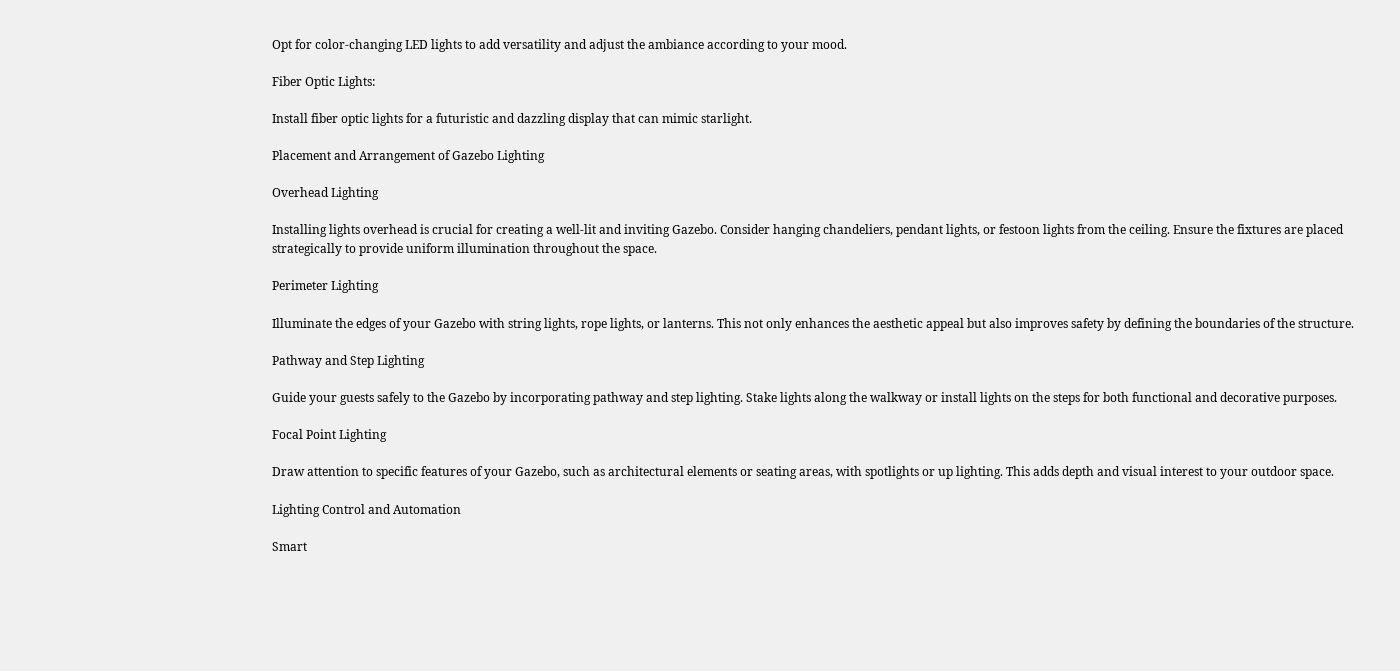Opt for color-changing LED lights to add versatility and adjust the ambiance according to your mood.

Fiber Optic Lights:

Install fiber optic lights for a futuristic and dazzling display that can mimic starlight.

Placement and Arrangement of Gazebo Lighting

Overhead Lighting

Installing lights overhead is crucial for creating a well-lit and inviting Gazebo. Consider hanging chandeliers, pendant lights, or festoon lights from the ceiling. Ensure the fixtures are placed strategically to provide uniform illumination throughout the space.

Perimeter Lighting

Illuminate the edges of your Gazebo with string lights, rope lights, or lanterns. This not only enhances the aesthetic appeal but also improves safety by defining the boundaries of the structure.

Pathway and Step Lighting

Guide your guests safely to the Gazebo by incorporating pathway and step lighting. Stake lights along the walkway or install lights on the steps for both functional and decorative purposes.

Focal Point Lighting

Draw attention to specific features of your Gazebo, such as architectural elements or seating areas, with spotlights or up lighting. This adds depth and visual interest to your outdoor space.

Lighting Control and Automation

Smart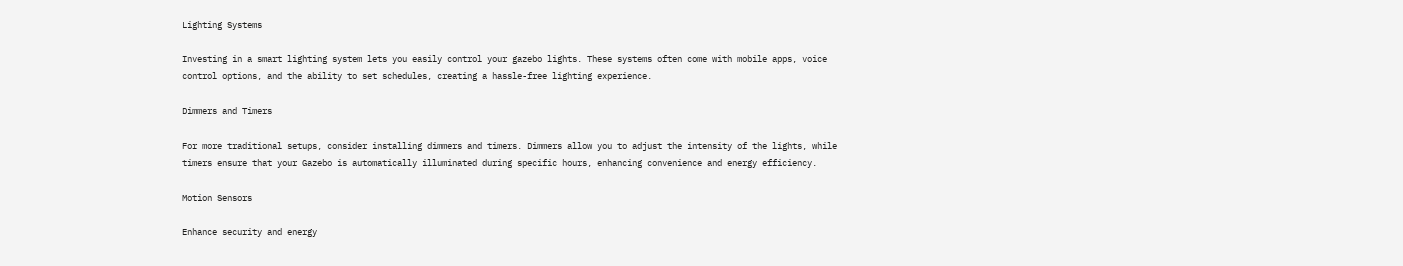Lighting Systems

Investing in a smart lighting system lets you easily control your gazebo lights. These systems often come with mobile apps, voice control options, and the ability to set schedules, creating a hassle-free lighting experience.

Dimmers and Timers

For more traditional setups, consider installing dimmers and timers. Dimmers allow you to adjust the intensity of the lights, while timers ensure that your Gazebo is automatically illuminated during specific hours, enhancing convenience and energy efficiency.

Motion Sensors

Enhance security and energy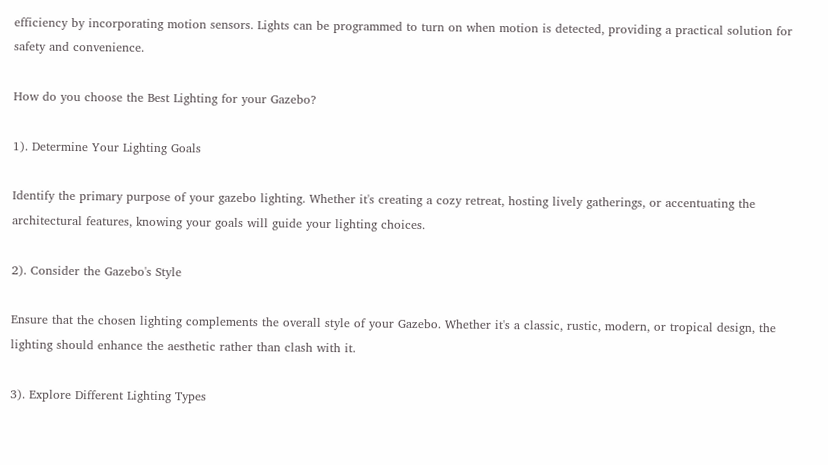efficiency by incorporating motion sensors. Lights can be programmed to turn on when motion is detected, providing a practical solution for safety and convenience.

How do you choose the Best Lighting for your Gazebo?

1). Determine Your Lighting Goals

Identify the primary purpose of your gazebo lighting. Whether it's creating a cozy retreat, hosting lively gatherings, or accentuating the architectural features, knowing your goals will guide your lighting choices.

2). Consider the Gazebo's Style

Ensure that the chosen lighting complements the overall style of your Gazebo. Whether it's a classic, rustic, modern, or tropical design, the lighting should enhance the aesthetic rather than clash with it.

3). Explore Different Lighting Types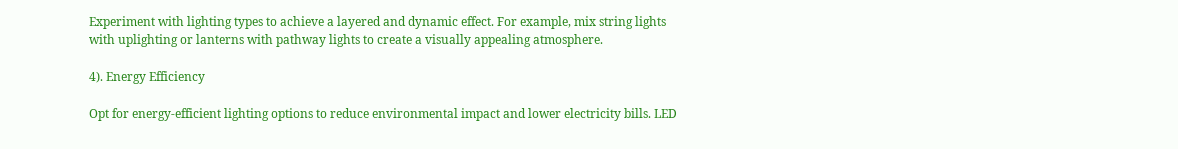Experiment with lighting types to achieve a layered and dynamic effect. For example, mix string lights with uplighting or lanterns with pathway lights to create a visually appealing atmosphere.

4). Energy Efficiency

Opt for energy-efficient lighting options to reduce environmental impact and lower electricity bills. LED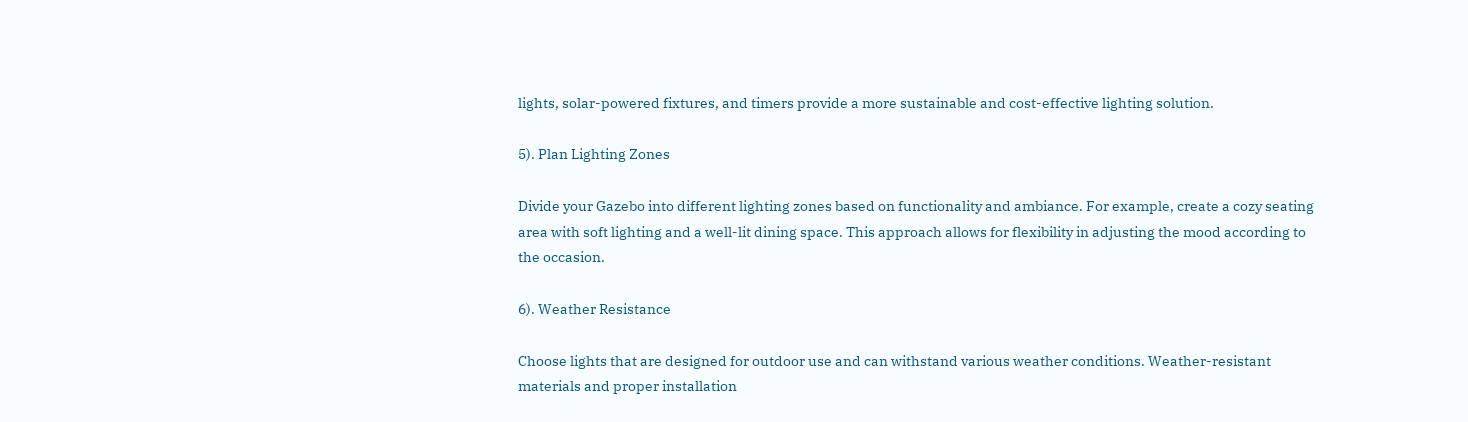lights, solar-powered fixtures, and timers provide a more sustainable and cost-effective lighting solution.

5). Plan Lighting Zones

Divide your Gazebo into different lighting zones based on functionality and ambiance. For example, create a cozy seating area with soft lighting and a well-lit dining space. This approach allows for flexibility in adjusting the mood according to the occasion.

6). Weather Resistance

Choose lights that are designed for outdoor use and can withstand various weather conditions. Weather-resistant materials and proper installation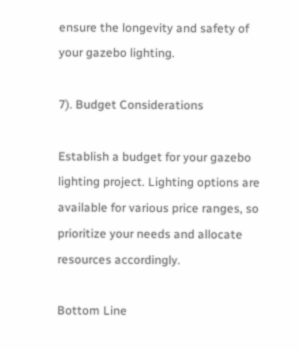ensure the longevity and safety of your gazebo lighting.

7). Budget Considerations

Establish a budget for your gazebo lighting project. Lighting options are available for various price ranges, so prioritize your needs and allocate resources accordingly.

Bottom Line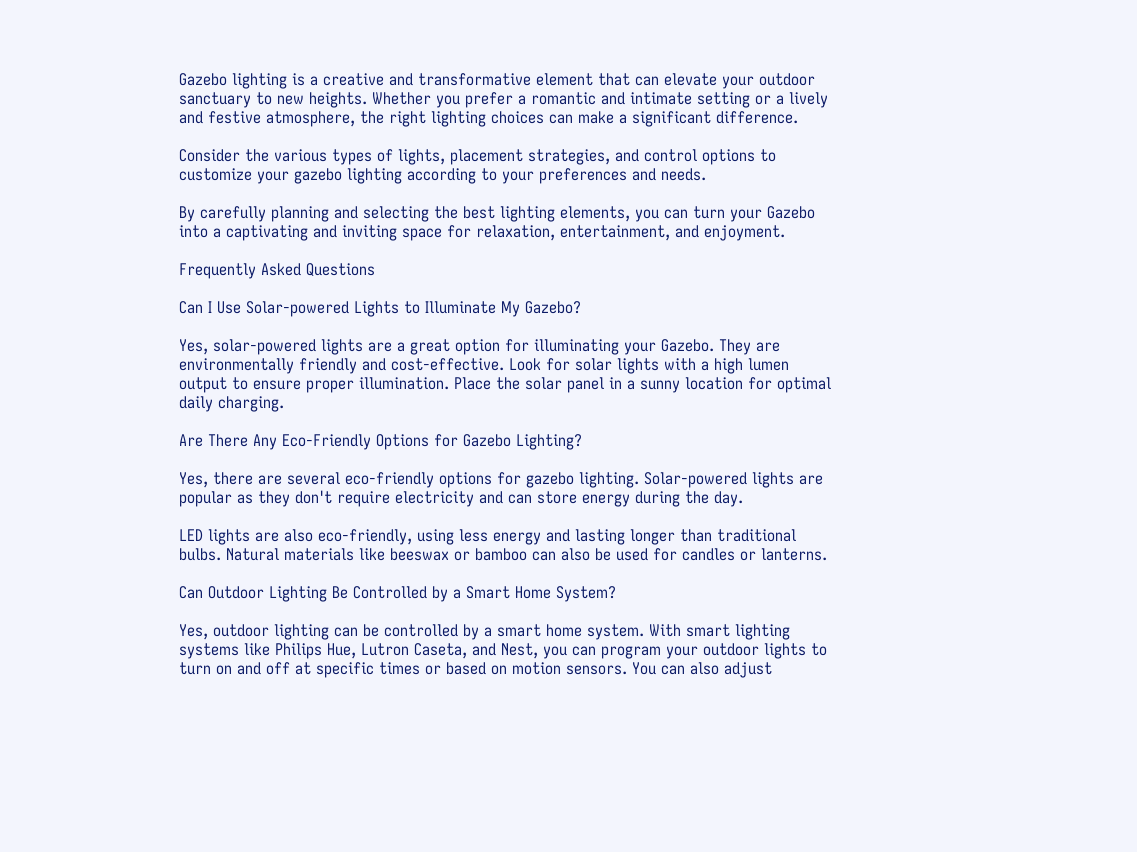Gazebo lighting is a creative and transformative element that can elevate your outdoor sanctuary to new heights. Whether you prefer a romantic and intimate setting or a lively and festive atmosphere, the right lighting choices can make a significant difference.

Consider the various types of lights, placement strategies, and control options to customize your gazebo lighting according to your preferences and needs.

By carefully planning and selecting the best lighting elements, you can turn your Gazebo into a captivating and inviting space for relaxation, entertainment, and enjoyment.

Frequently Asked Questions

Can I Use Solar-powered Lights to Illuminate My Gazebo?

Yes, solar-powered lights are a great option for illuminating your Gazebo. They are environmentally friendly and cost-effective. Look for solar lights with a high lumen output to ensure proper illumination. Place the solar panel in a sunny location for optimal daily charging.

Are There Any Eco-Friendly Options for Gazebo Lighting?

Yes, there are several eco-friendly options for gazebo lighting. Solar-powered lights are popular as they don't require electricity and can store energy during the day.

LED lights are also eco-friendly, using less energy and lasting longer than traditional bulbs. Natural materials like beeswax or bamboo can also be used for candles or lanterns.

Can Outdoor Lighting Be Controlled by a Smart Home System?

Yes, outdoor lighting can be controlled by a smart home system. With smart lighting systems like Philips Hue, Lutron Caseta, and Nest, you can program your outdoor lights to turn on and off at specific times or based on motion sensors. You can also adjust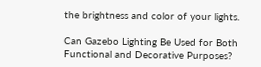the brightness and color of your lights.

Can Gazebo Lighting Be Used for Both Functional and Decorative Purposes?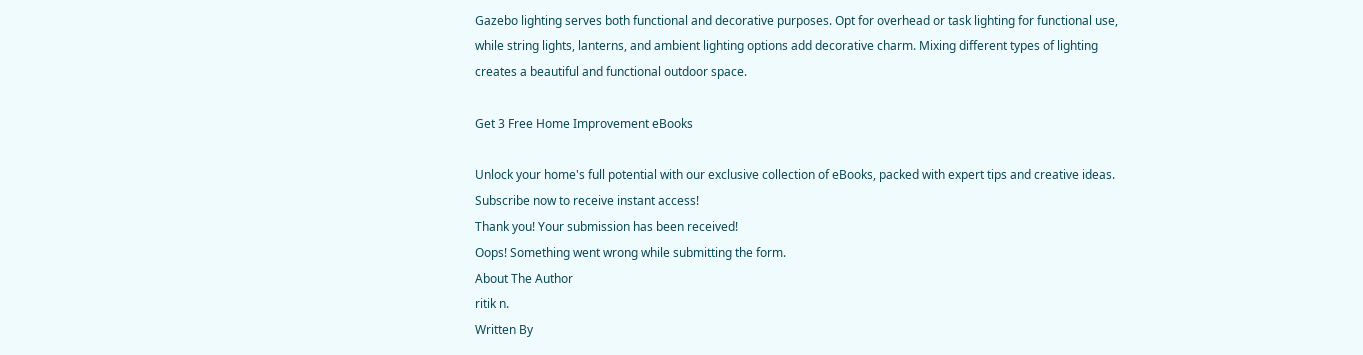Gazebo lighting serves both functional and decorative purposes. Opt for overhead or task lighting for functional use, while string lights, lanterns, and ambient lighting options add decorative charm. Mixing different types of lighting creates a beautiful and functional outdoor space.

Get 3 Free Home Improvement eBooks

Unlock your home's full potential with our exclusive collection of eBooks, packed with expert tips and creative ideas. Subscribe now to receive instant access!
Thank you! Your submission has been received!
Oops! Something went wrong while submitting the form.
About The Author
ritik n.
Written By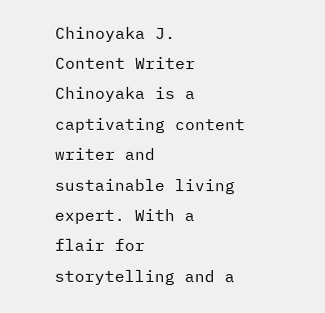Chinoyaka J.
Content Writer
Chinoyaka is a captivating content writer and sustainable living expert. With a flair for storytelling and a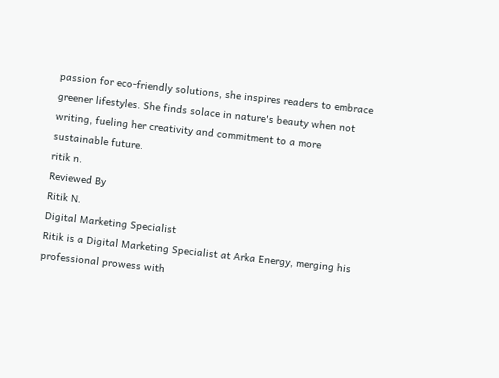passion for eco-friendly solutions, she inspires readers to embrace greener lifestyles. She finds solace in nature's beauty when not writing, fueling her creativity and commitment to a more sustainable future.
ritik n.
Reviewed By
Ritik N.
Digital Marketing Specialist
Ritik is a Digital Marketing Specialist at Arka Energy, merging his professional prowess with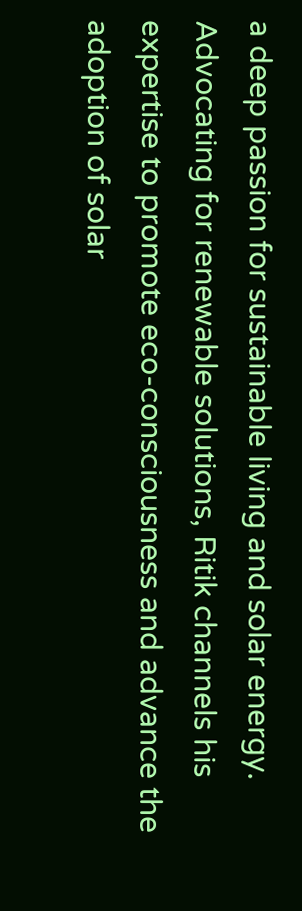a deep passion for sustainable living and solar energy. Advocating for renewable solutions, Ritik channels his expertise to promote eco-consciousness and advance the adoption of solar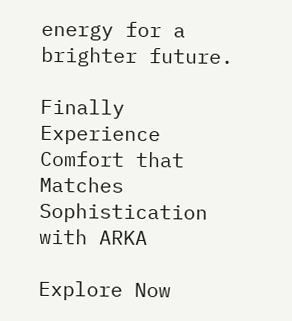energy for a brighter future.

Finally Experience Comfort that Matches Sophistication with ARKA

Explore Now